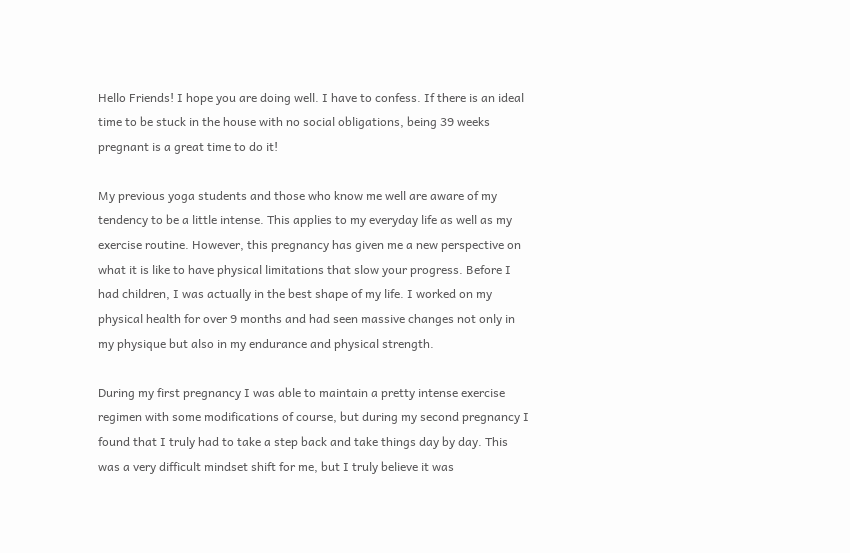Hello Friends! I hope you are doing well. I have to confess. If there is an ideal time to be stuck in the house with no social obligations, being 39 weeks pregnant is a great time to do it!

My previous yoga students and those who know me well are aware of my tendency to be a little intense. This applies to my everyday life as well as my exercise routine. However, this pregnancy has given me a new perspective on what it is like to have physical limitations that slow your progress. Before I had children, I was actually in the best shape of my life. I worked on my physical health for over 9 months and had seen massive changes not only in my physique but also in my endurance and physical strength.

During my first pregnancy I was able to maintain a pretty intense exercise regimen with some modifications of course, but during my second pregnancy I found that I truly had to take a step back and take things day by day. This was a very difficult mindset shift for me, but I truly believe it was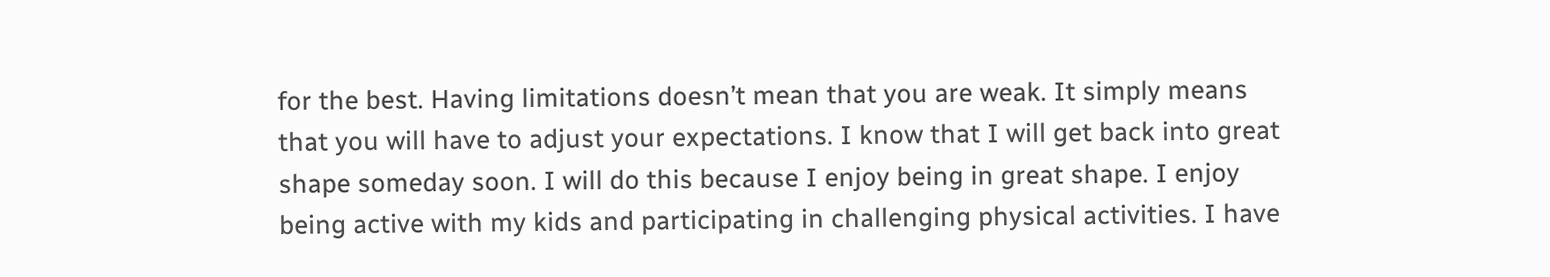for the best. Having limitations doesn’t mean that you are weak. It simply means that you will have to adjust your expectations. I know that I will get back into great shape someday soon. I will do this because I enjoy being in great shape. I enjoy being active with my kids and participating in challenging physical activities. I have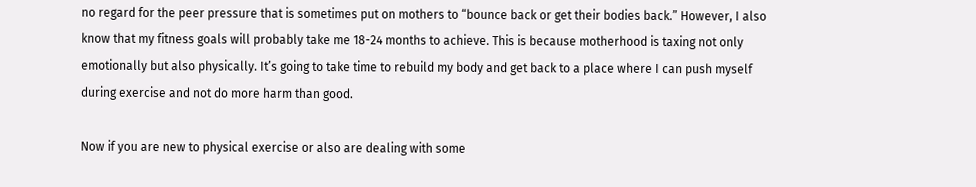no regard for the peer pressure that is sometimes put on mothers to “bounce back or get their bodies back.” However, I also know that my fitness goals will probably take me 18-24 months to achieve. This is because motherhood is taxing not only emotionally but also physically. It’s going to take time to rebuild my body and get back to a place where I can push myself during exercise and not do more harm than good.

Now if you are new to physical exercise or also are dealing with some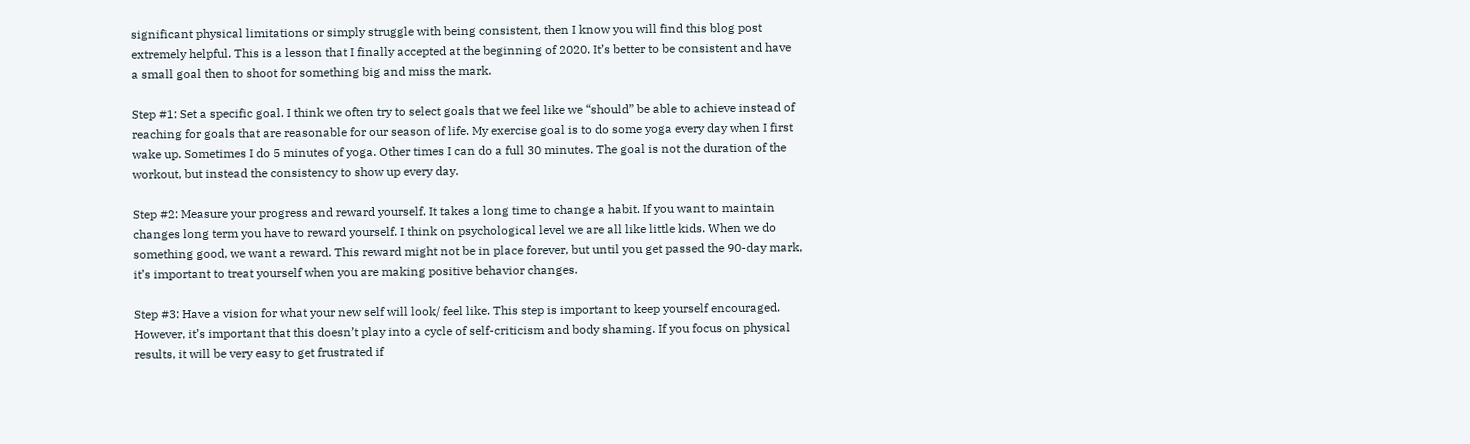significant physical limitations or simply struggle with being consistent, then I know you will find this blog post extremely helpful. This is a lesson that I finally accepted at the beginning of 2020. It’s better to be consistent and have a small goal then to shoot for something big and miss the mark.

Step #1: Set a specific goal. I think we often try to select goals that we feel like we “should” be able to achieve instead of reaching for goals that are reasonable for our season of life. My exercise goal is to do some yoga every day when I first wake up. Sometimes I do 5 minutes of yoga. Other times I can do a full 30 minutes. The goal is not the duration of the workout, but instead the consistency to show up every day.

Step #2: Measure your progress and reward yourself. It takes a long time to change a habit. If you want to maintain changes long term you have to reward yourself. I think on psychological level we are all like little kids. When we do something good, we want a reward. This reward might not be in place forever, but until you get passed the 90-day mark, it’s important to treat yourself when you are making positive behavior changes.

Step #3: Have a vision for what your new self will look/ feel like. This step is important to keep yourself encouraged. However, it’s important that this doesn’t play into a cycle of self-criticism and body shaming. If you focus on physical results, it will be very easy to get frustrated if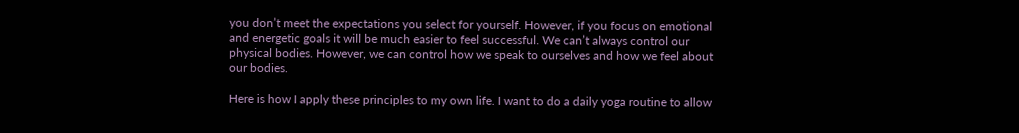you don’t meet the expectations you select for yourself. However, if you focus on emotional and energetic goals it will be much easier to feel successful. We can’t always control our physical bodies. However, we can control how we speak to ourselves and how we feel about our bodies.

Here is how I apply these principles to my own life. I want to do a daily yoga routine to allow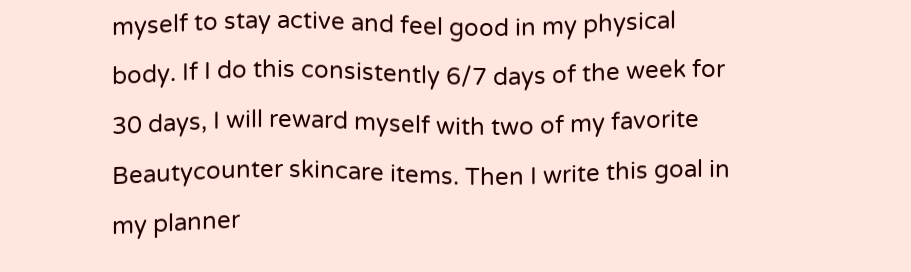myself to stay active and feel good in my physical body. If I do this consistently 6/7 days of the week for 30 days, I will reward myself with two of my favorite Beautycounter skincare items. Then I write this goal in my planner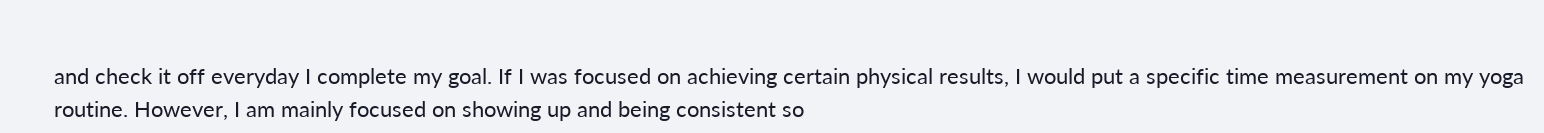and check it off everyday I complete my goal. If I was focused on achieving certain physical results, I would put a specific time measurement on my yoga routine. However, I am mainly focused on showing up and being consistent so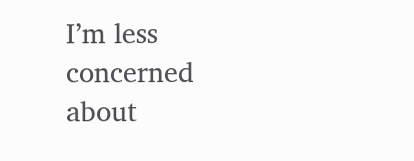I’m less concerned about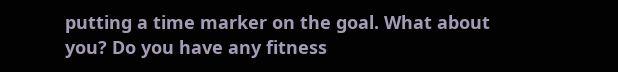putting a time marker on the goal. What about you? Do you have any fitness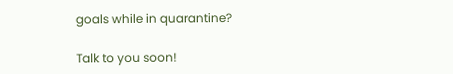goals while in quarantine?

Talk to you soon!